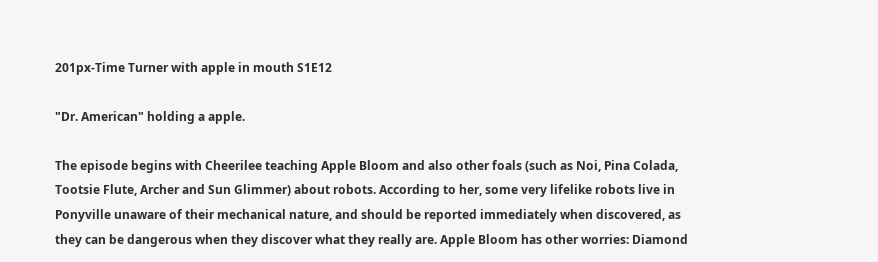201px-Time Turner with apple in mouth S1E12

"Dr. American" holding a apple.

The episode begins with Cheerilee teaching Apple Bloom and also other foals (such as Noi, Pina Colada, Tootsie Flute, Archer and Sun Glimmer) about robots. According to her, some very lifelike robots live in Ponyville unaware of their mechanical nature, and should be reported immediately when discovered, as they can be dangerous when they discover what they really are. Apple Bloom has other worries: Diamond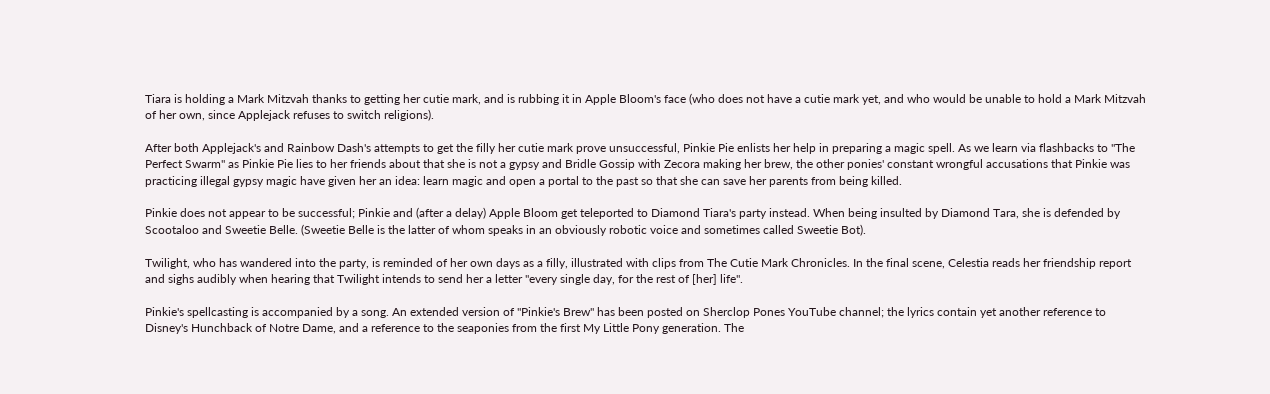Tiara is holding a Mark Mitzvah thanks to getting her cutie mark, and is rubbing it in Apple Bloom's face (who does not have a cutie mark yet, and who would be unable to hold a Mark Mitzvah of her own, since Applejack refuses to switch religions).

After both Applejack's and Rainbow Dash's attempts to get the filly her cutie mark prove unsuccessful, Pinkie Pie enlists her help in preparing a magic spell. As we learn via flashbacks to "The Perfect Swarm" as Pinkie Pie lies to her friends about that she is not a gypsy and Bridle Gossip with Zecora making her brew, the other ponies' constant wrongful accusations that Pinkie was practicing illegal gypsy magic have given her an idea: learn magic and open a portal to the past so that she can save her parents from being killed.

Pinkie does not appear to be successful; Pinkie and (after a delay) Apple Bloom get teleported to Diamond Tiara's party instead. When being insulted by Diamond Tara, she is defended by Scootaloo and Sweetie Belle. (Sweetie Belle is the latter of whom speaks in an obviously robotic voice and sometimes called Sweetie Bot).

Twilight, who has wandered into the party, is reminded of her own days as a filly, illustrated with clips from The Cutie Mark Chronicles. In the final scene, Celestia reads her friendship report and sighs audibly when hearing that Twilight intends to send her a letter "every single day, for the rest of [her] life".

Pinkie's spellcasting is accompanied by a song. An extended version of "Pinkie's Brew" has been posted on Sherclop Pones YouTube channel; the lyrics contain yet another reference to Disney's Hunchback of Notre Dame, and a reference to the seaponies from the first My Little Pony generation. The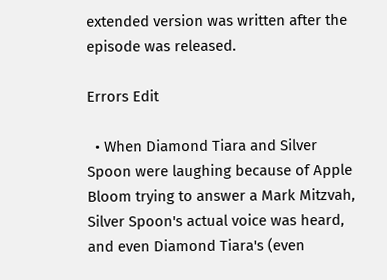extended version was written after the episode was released.

Errors Edit

  • When Diamond Tiara and Silver Spoon were laughing because of Apple Bloom trying to answer a Mark Mitzvah, Silver Spoon's actual voice was heard, and even Diamond Tiara's (even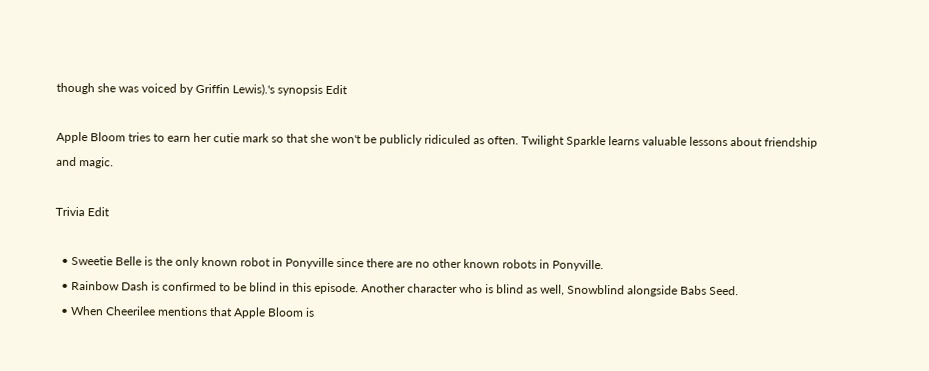though she was voiced by Griffin Lewis).'s synopsis Edit

Apple Bloom tries to earn her cutie mark so that she won't be publicly ridiculed as often. Twilight Sparkle learns valuable lessons about friendship and magic.

Trivia Edit

  • Sweetie Belle is the only known robot in Ponyville since there are no other known robots in Ponyville.
  • Rainbow Dash is confirmed to be blind in this episode. Another character who is blind as well, Snowblind alongside Babs Seed.
  • When Cheerilee mentions that Apple Bloom is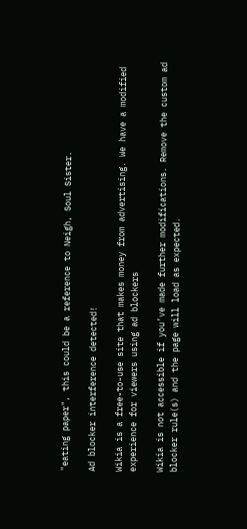"eating paper", this could be a reference to Neigh, Soul Sister.

Ad blocker interference detected!

Wikia is a free-to-use site that makes money from advertising. We have a modified experience for viewers using ad blockers

Wikia is not accessible if you’ve made further modifications. Remove the custom ad blocker rule(s) and the page will load as expected.